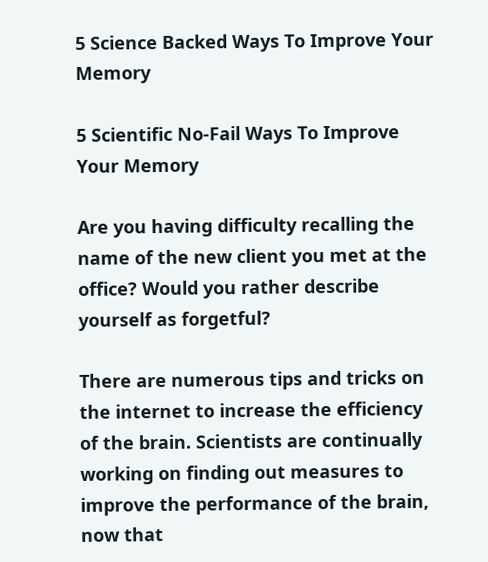5 Science Backed Ways To Improve Your Memory

5 Scientific No-Fail Ways To Improve Your Memory

Are you having difficulty recalling the name of the new client you met at the office? Would you rather describe yourself as forgetful?

There are numerous tips and tricks on the internet to increase the efficiency of the brain. Scientists are continually working on finding out measures to improve the performance of the brain, now that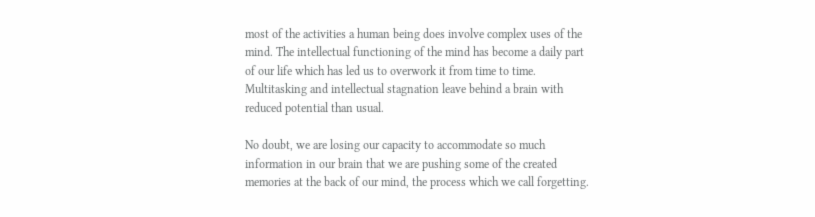most of the activities a human being does involve complex uses of the mind. The intellectual functioning of the mind has become a daily part of our life which has led us to overwork it from time to time. Multitasking and intellectual stagnation leave behind a brain with reduced potential than usual.

No doubt, we are losing our capacity to accommodate so much information in our brain that we are pushing some of the created memories at the back of our mind, the process which we call forgetting.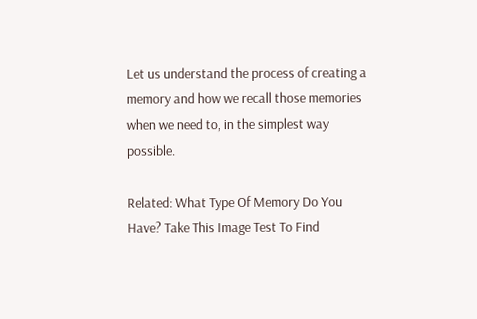Let us understand the process of creating a memory and how we recall those memories when we need to, in the simplest way possible.

Related: What Type Of Memory Do You Have? Take This Image Test To Find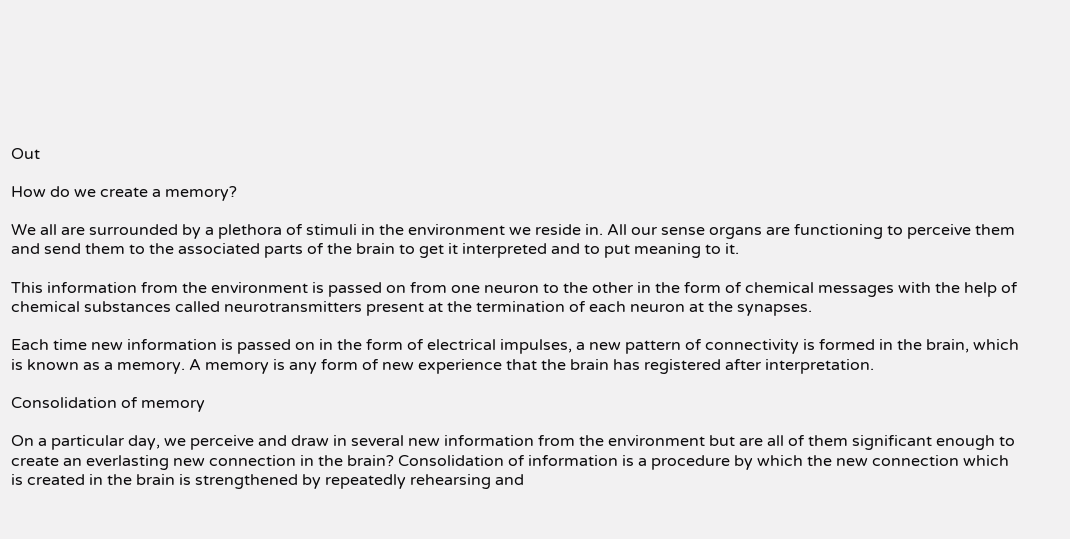Out

How do we create a memory?

We all are surrounded by a plethora of stimuli in the environment we reside in. All our sense organs are functioning to perceive them and send them to the associated parts of the brain to get it interpreted and to put meaning to it.

This information from the environment is passed on from one neuron to the other in the form of chemical messages with the help of chemical substances called neurotransmitters present at the termination of each neuron at the synapses.

Each time new information is passed on in the form of electrical impulses, a new pattern of connectivity is formed in the brain, which is known as a memory. A memory is any form of new experience that the brain has registered after interpretation.

Consolidation of memory

On a particular day, we perceive and draw in several new information from the environment but are all of them significant enough to create an everlasting new connection in the brain? Consolidation of information is a procedure by which the new connection which is created in the brain is strengthened by repeatedly rehearsing and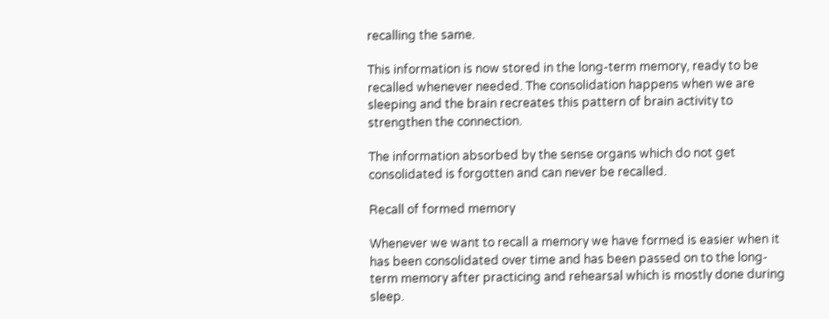recalling the same.

This information is now stored in the long-term memory, ready to be recalled whenever needed. The consolidation happens when we are sleeping and the brain recreates this pattern of brain activity to strengthen the connection.

The information absorbed by the sense organs which do not get consolidated is forgotten and can never be recalled.

Recall of formed memory

Whenever we want to recall a memory we have formed is easier when it has been consolidated over time and has been passed on to the long-term memory after practicing and rehearsal which is mostly done during sleep.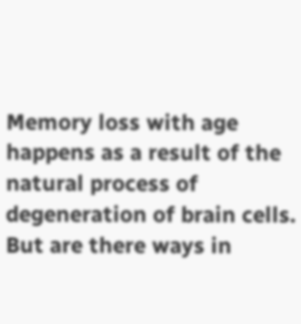Memory loss with age happens as a result of the natural process of degeneration of brain cells. But are there ways in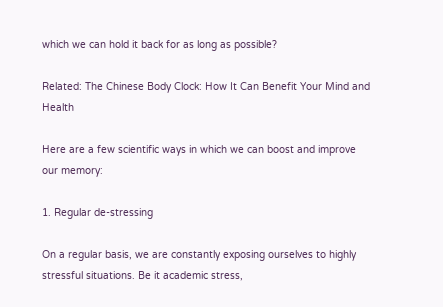which we can hold it back for as long as possible?

Related: The Chinese Body Clock: How It Can Benefit Your Mind and Health

Here are a few scientific ways in which we can boost and improve our memory:

1. Regular de-stressing

On a regular basis, we are constantly exposing ourselves to highly stressful situations. Be it academic stress,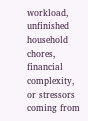workload, unfinished household chores, financial complexity, or stressors coming from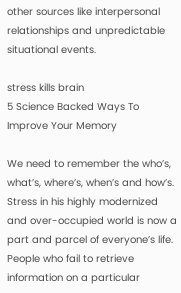other sources like interpersonal relationships and unpredictable situational events.

stress kills brain
5 Science Backed Ways To Improve Your Memory

We need to remember the who’s, what’s, where’s, when’s and how’s. Stress in his highly modernized and over-occupied world is now a part and parcel of everyone’s life. People who fail to retrieve information on a particular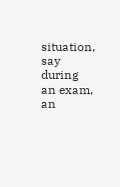situation, say during an exam, an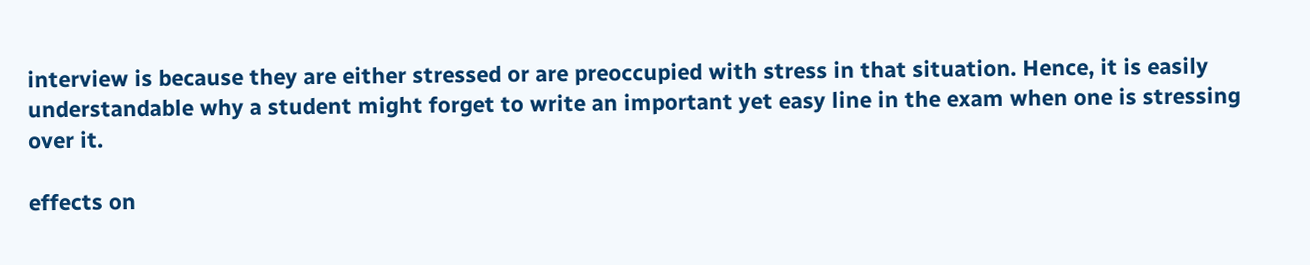interview is because they are either stressed or are preoccupied with stress in that situation. Hence, it is easily understandable why a student might forget to write an important yet easy line in the exam when one is stressing over it.

effects on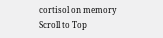cortisol on memory
Scroll to Top